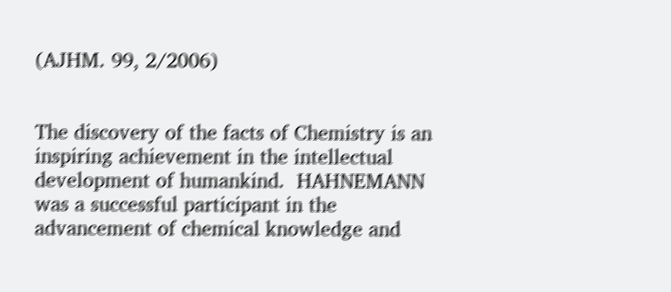(AJHM. 99, 2/2006)


The discovery of the facts of Chemistry is an inspiring achievement in the intellectual development of humankind.  HAHNEMANN  was a successful participant in the advancement of chemical knowledge and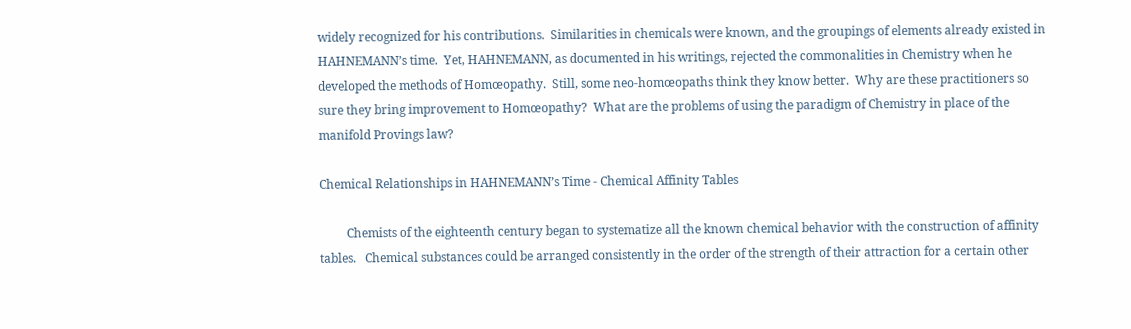widely recognized for his contributions.  Similarities in chemicals were known, and the groupings of elements already existed in HAHNEMANN’s time.  Yet, HAHNEMANN, as documented in his writings, rejected the commonalities in Chemistry when he developed the methods of Homœopathy.  Still, some neo-homœopaths think they know better.  Why are these practitioners so sure they bring improvement to Homœopathy?  What are the problems of using the paradigm of Chemistry in place of the manifold Provings law?

Chemical Relationships in HAHNEMANN’s Time - Chemical Affinity Tables

         Chemists of the eighteenth century began to systematize all the known chemical behavior with the construction of affinity tables.   Chemical substances could be arranged consistently in the order of the strength of their attraction for a certain other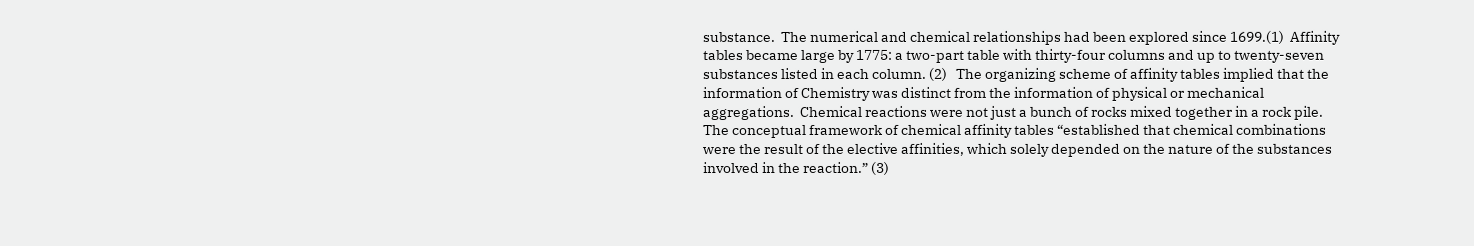substance.  The numerical and chemical relationships had been explored since 1699.(1)  Affinity tables became large by 1775: a two-part table with thirty-four columns and up to twenty-seven substances listed in each column. (2)   The organizing scheme of affinity tables implied that the information of Chemistry was distinct from the information of physical or mechanical aggregations.  Chemical reactions were not just a bunch of rocks mixed together in a rock pile.  The conceptual framework of chemical affinity tables “established that chemical combinations were the result of the elective affinities, which solely depended on the nature of the substances involved in the reaction.” (3)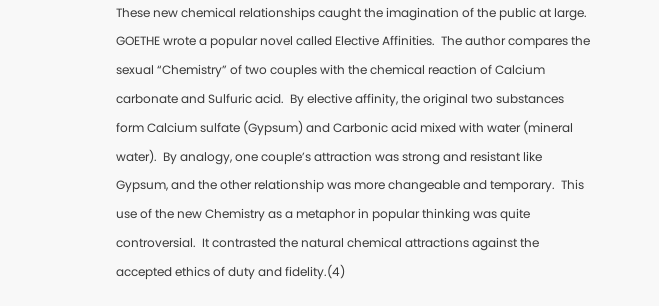These new chemical relationships caught the imagination of the public at large.  GOETHE wrote a popular novel called Elective Affinities.  The author compares the sexual “Chemistry” of two couples with the chemical reaction of Calcium carbonate and Sulfuric acid.  By elective affinity, the original two substances form Calcium sulfate (Gypsum) and Carbonic acid mixed with water (mineral water).  By analogy, one couple’s attraction was strong and resistant like Gypsum, and the other relationship was more changeable and temporary.  This use of the new Chemistry as a metaphor in popular thinking was quite controversial.  It contrasted the natural chemical attractions against the accepted ethics of duty and fidelity.(4)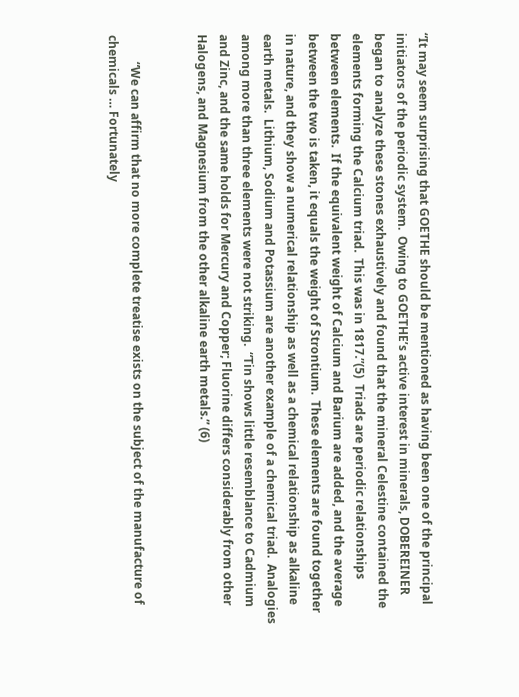“It may seem surprising that GOETHE should be mentioned as having been one of the principal initiators of the periodic system.  Owing to GOETHE’s active interest in minerals, DOBEREINER began to analyze these stones exhaustively and found that the mineral Celestine contained the elements forming the Calcium triad.  This was in 1817.”(5)  Triads are periodic relationships between elements.  If the equivalent weight of Calcium and Barium are added, and the average between the two is taken, it equals the weight of Strontium.  These elements are found together in nature, and they show a numerical relationship as well as a chemical relationship as alkaline earth metals.  Lithium, Sodium and Potassium are another example of a chemical triad.  Analogies among more than three elements were not striking.  “Tin shows little resemblance to Cadmium and Zinc, and the same holds for Mercury and Copper; Fluorine differs considerably from other Halogens, and Magnesium from the other alkaline earth metals.” (6)


         “We can affirm that no more complete treatise exists on the subject of the manufacture of chemicals … Fortunately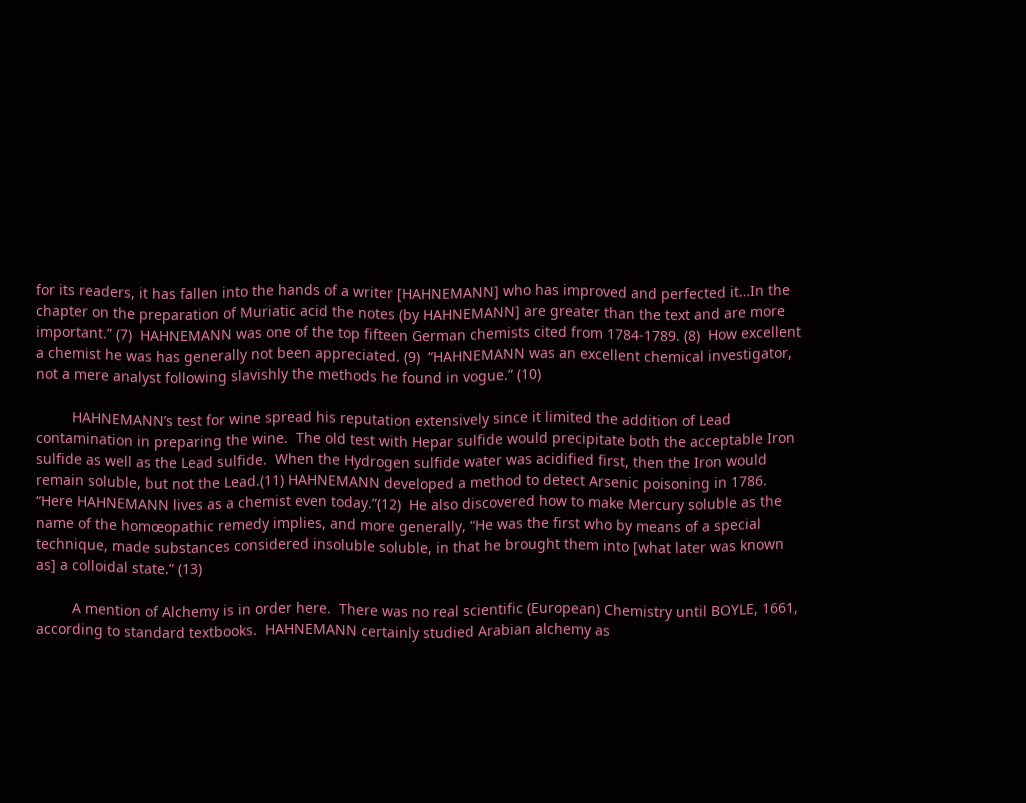for its readers, it has fallen into the hands of a writer [HAHNEMANN] who has improved and perfected it…In the chapter on the preparation of Muriatic acid the notes (by HAHNEMANN] are greater than the text and are more important.” (7)  HAHNEMANN was one of the top fifteen German chemists cited from 1784-1789. (8)  How excellent a chemist he was has generally not been appreciated. (9)  “HAHNEMANN was an excellent chemical investigator, not a mere analyst following slavishly the methods he found in vogue.” (10)

         HAHNEMANN’s test for wine spread his reputation extensively since it limited the addition of Lead contamination in preparing the wine.  The old test with Hepar sulfide would precipitate both the acceptable Iron sulfide as well as the Lead sulfide.  When the Hydrogen sulfide water was acidified first, then the Iron would remain soluble, but not the Lead.(11) HAHNEMANN developed a method to detect Arsenic poisoning in 1786.  “Here HAHNEMANN lives as a chemist even today.”(12)  He also discovered how to make Mercury soluble as the name of the homœopathic remedy implies, and more generally, “He was the first who by means of a special technique, made substances considered insoluble soluble, in that he brought them into [what later was known as] a colloidal state.” (13)

         A mention of Alchemy is in order here.  There was no real scientific (European) Chemistry until BOYLE, 1661, according to standard textbooks.  HAHNEMANN certainly studied Arabian alchemy as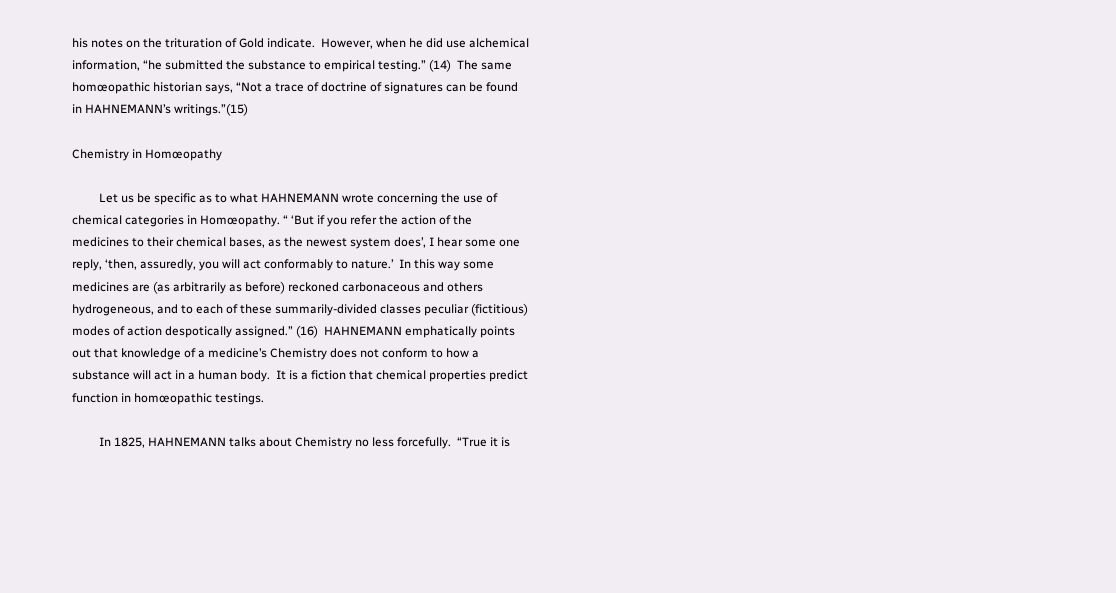his notes on the trituration of Gold indicate.  However, when he did use alchemical information, “he submitted the substance to empirical testing.” (14)  The same homœopathic historian says, “Not a trace of doctrine of signatures can be found in HAHNEMANN’s writings.”(15)

Chemistry in Homœopathy

         Let us be specific as to what HAHNEMANN wrote concerning the use of chemical categories in Homœopathy. “ ‘But if you refer the action of the medicines to their chemical bases, as the newest system does’, I hear some one reply, ‘then, assuredly, you will act conformably to nature.’  In this way some medicines are (as arbitrarily as before) reckoned carbonaceous and others hydrogeneous, and to each of these summarily-divided classes peculiar (fictitious) modes of action despotically assigned.” (16)  HAHNEMANN emphatically points out that knowledge of a medicine’s Chemistry does not conform to how a substance will act in a human body.  It is a fiction that chemical properties predict function in homœopathic testings.

         In 1825, HAHNEMANN talks about Chemistry no less forcefully.  “True it is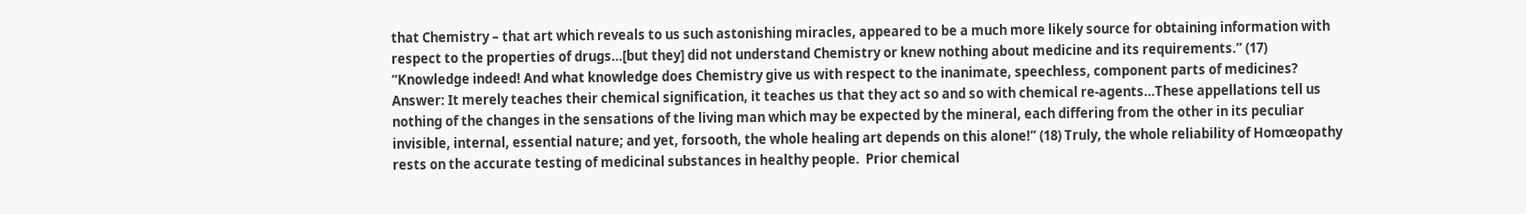that Chemistry – that art which reveals to us such astonishing miracles, appeared to be a much more likely source for obtaining information with respect to the properties of drugs…[but they] did not understand Chemistry or knew nothing about medicine and its requirements.” (17)  “Knowledge indeed! And what knowledge does Chemistry give us with respect to the inanimate, speechless, component parts of medicines?  Answer: It merely teaches their chemical signification, it teaches us that they act so and so with chemical re-agents…These appellations tell us nothing of the changes in the sensations of the living man which may be expected by the mineral, each differing from the other in its peculiar invisible, internal, essential nature; and yet, forsooth, the whole healing art depends on this alone!” (18) Truly, the whole reliability of Homœopathy rests on the accurate testing of medicinal substances in healthy people.  Prior chemical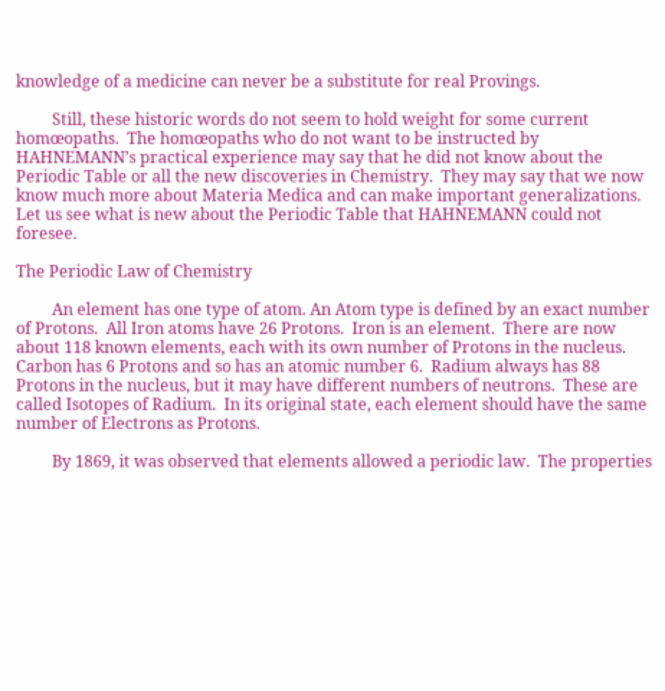knowledge of a medicine can never be a substitute for real Provings.

         Still, these historic words do not seem to hold weight for some current homœopaths.  The homœopaths who do not want to be instructed by HAHNEMANN’s practical experience may say that he did not know about the Periodic Table or all the new discoveries in Chemistry.  They may say that we now know much more about Materia Medica and can make important generalizations.  Let us see what is new about the Periodic Table that HAHNEMANN could not foresee.

The Periodic Law of Chemistry

         An element has one type of atom. An Atom type is defined by an exact number of Protons.  All Iron atoms have 26 Protons.  Iron is an element.  There are now about 118 known elements, each with its own number of Protons in the nucleus.  Carbon has 6 Protons and so has an atomic number 6.  Radium always has 88 Protons in the nucleus, but it may have different numbers of neutrons.  These are called Isotopes of Radium.  In its original state, each element should have the same number of Electrons as Protons.

         By 1869, it was observed that elements allowed a periodic law.  The properties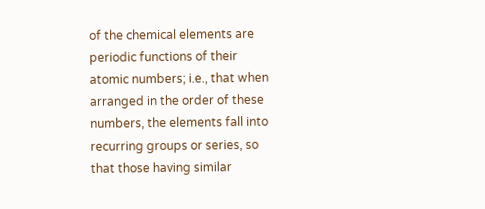of the chemical elements are periodic functions of their  atomic numbers; i.e., that when arranged in the order of these numbers, the elements fall into recurring groups or series, so that those having similar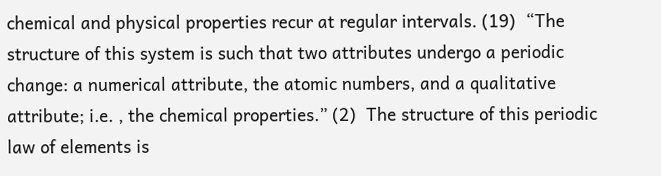chemical and physical properties recur at regular intervals. (19)  “The structure of this system is such that two attributes undergo a periodic change: a numerical attribute, the atomic numbers, and a qualitative attribute; i.e. , the chemical properties.” (2)  The structure of this periodic law of elements is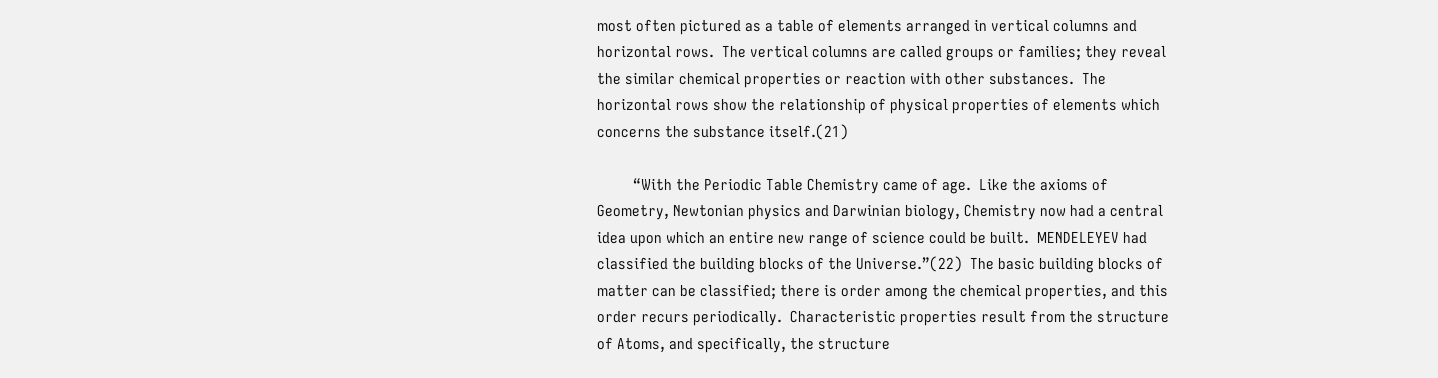most often pictured as a table of elements arranged in vertical columns and horizontal rows.  The vertical columns are called groups or families; they reveal the similar chemical properties or reaction with other substances.  The horizontal rows show the relationship of physical properties of elements which concerns the substance itself.(21)

         “With the Periodic Table Chemistry came of age.  Like the axioms of Geometry, Newtonian physics and Darwinian biology, Chemistry now had a central idea upon which an entire new range of science could be built.  MENDELEYEV had classified the building blocks of the Universe.”(22)  The basic building blocks of matter can be classified; there is order among the chemical properties, and this order recurs periodically.  Characteristic properties result from the structure of Atoms, and specifically, the structure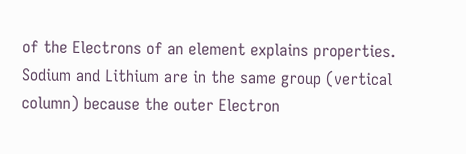of the Electrons of an element explains properties.  Sodium and Lithium are in the same group (vertical column) because the outer Electron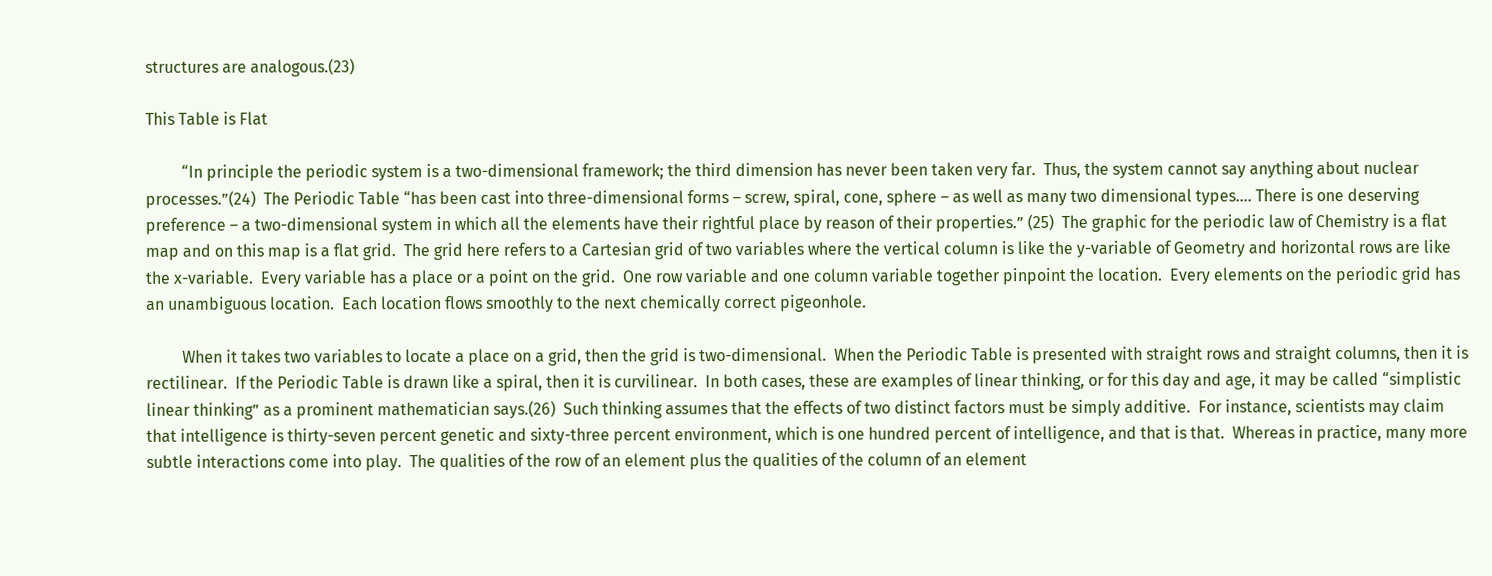structures are analogous.(23)

This Table is Flat

         “In principle the periodic system is a two-dimensional framework; the third dimension has never been taken very far.  Thus, the system cannot say anything about nuclear processes.”(24)  The Periodic Table “has been cast into three-dimensional forms – screw, spiral, cone, sphere – as well as many two dimensional types…. There is one deserving preference – a two-dimensional system in which all the elements have their rightful place by reason of their properties.” (25)  The graphic for the periodic law of Chemistry is a flat map and on this map is a flat grid.  The grid here refers to a Cartesian grid of two variables where the vertical column is like the y-variable of Geometry and horizontal rows are like the x-variable.  Every variable has a place or a point on the grid.  One row variable and one column variable together pinpoint the location.  Every elements on the periodic grid has an unambiguous location.  Each location flows smoothly to the next chemically correct pigeonhole.

         When it takes two variables to locate a place on a grid, then the grid is two-dimensional.  When the Periodic Table is presented with straight rows and straight columns, then it is rectilinear.  If the Periodic Table is drawn like a spiral, then it is curvilinear.  In both cases, these are examples of linear thinking, or for this day and age, it may be called “simplistic linear thinking” as a prominent mathematician says.(26)  Such thinking assumes that the effects of two distinct factors must be simply additive.  For instance, scientists may claim that intelligence is thirty-seven percent genetic and sixty-three percent environment, which is one hundred percent of intelligence, and that is that.  Whereas in practice, many more subtle interactions come into play.  The qualities of the row of an element plus the qualities of the column of an element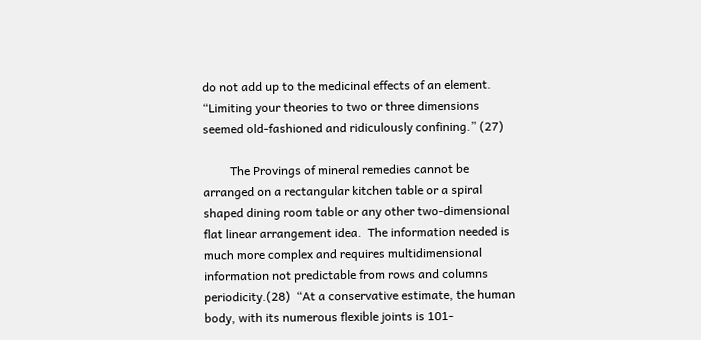do not add up to the medicinal effects of an element.  “Limiting your theories to two or three dimensions seemed old-fashioned and ridiculously confining.” (27)

         The Provings of mineral remedies cannot be arranged on a rectangular kitchen table or a spiral shaped dining room table or any other two-dimensional flat linear arrangement idea.  The information needed is much more complex and requires multidimensional information not predictable from rows and columns periodicity.(28)  “At a conservative estimate, the human body, with its numerous flexible joints is 101-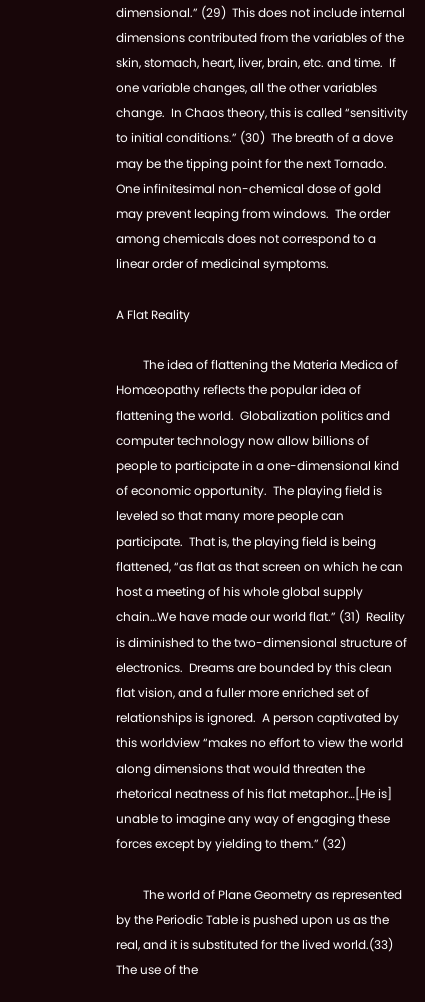dimensional.” (29)  This does not include internal dimensions contributed from the variables of the skin, stomach, heart, liver, brain, etc. and time.  If one variable changes, all the other variables change.  In Chaos theory, this is called “sensitivity to initial conditions.” (30)  The breath of a dove may be the tipping point for the next Tornado.  One infinitesimal non-chemical dose of gold may prevent leaping from windows.  The order among chemicals does not correspond to a linear order of medicinal symptoms.

A Flat Reality

         The idea of flattening the Materia Medica of Homœopathy reflects the popular idea of flattening the world.  Globalization politics and computer technology now allow billions of people to participate in a one-dimensional kind of economic opportunity.  The playing field is leveled so that many more people can participate.  That is, the playing field is being flattened, “as flat as that screen on which he can host a meeting of his whole global supply chain…We have made our world flat.” (31)  Reality is diminished to the two-dimensional structure of electronics.  Dreams are bounded by this clean flat vision, and a fuller more enriched set of relationships is ignored.  A person captivated by this worldview “makes no effort to view the world along dimensions that would threaten the rhetorical neatness of his flat metaphor…[He is] unable to imagine any way of engaging these forces except by yielding to them.” (32)

         The world of Plane Geometry as represented by the Periodic Table is pushed upon us as the real, and it is substituted for the lived world.(33)  The use of the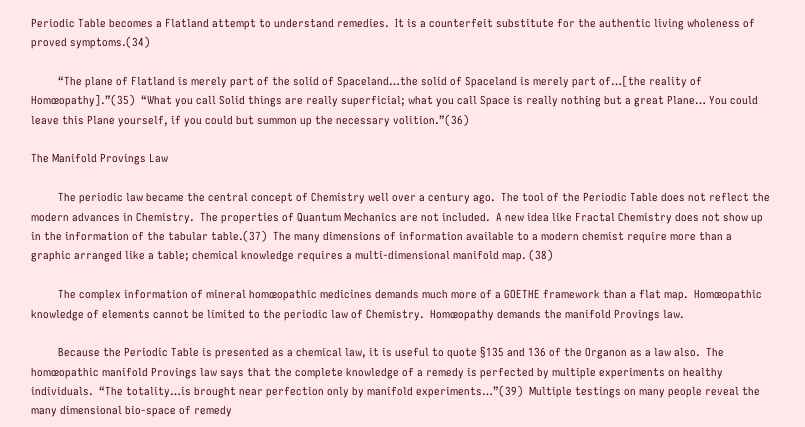Periodic Table becomes a Flatland attempt to understand remedies.  It is a counterfeit substitute for the authentic living wholeness of proved symptoms.(34)

         “The plane of Flatland is merely part of the solid of Spaceland…the solid of Spaceland is merely part of…[the reality of Homœopathy].”(35)  “What you call Solid things are really superficial; what you call Space is really nothing but a great Plane… You could leave this Plane yourself, if you could but summon up the necessary volition.”(36)

The Manifold Provings Law

         The periodic law became the central concept of Chemistry well over a century ago.  The tool of the Periodic Table does not reflect the modern advances in Chemistry.  The properties of Quantum Mechanics are not included.  A new idea like Fractal Chemistry does not show up in the information of the tabular table.(37)  The many dimensions of information available to a modern chemist require more than a graphic arranged like a table; chemical knowledge requires a multi-dimensional manifold map. (38)

         The complex information of mineral homœopathic medicines demands much more of a GOETHE framework than a flat map.  Homœopathic knowledge of elements cannot be limited to the periodic law of Chemistry.  Homœopathy demands the manifold Provings law.

         Because the Periodic Table is presented as a chemical law, it is useful to quote §135 and 136 of the Organon as a law also.  The homœopathic manifold Provings law says that the complete knowledge of a remedy is perfected by multiple experiments on healthy individuals.  “The totality…is brought near perfection only by manifold experiments…”(39)  Multiple testings on many people reveal the many dimensional bio-space of remedy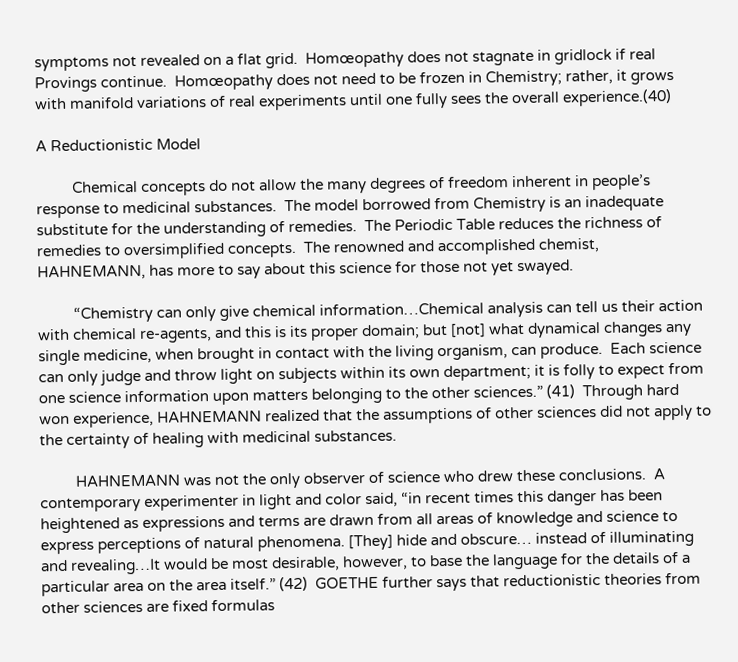symptoms not revealed on a flat grid.  Homœopathy does not stagnate in gridlock if real Provings continue.  Homœopathy does not need to be frozen in Chemistry; rather, it grows with manifold variations of real experiments until one fully sees the overall experience.(40)

A Reductionistic Model

         Chemical concepts do not allow the many degrees of freedom inherent in people’s response to medicinal substances.  The model borrowed from Chemistry is an inadequate substitute for the understanding of remedies.  The Periodic Table reduces the richness of remedies to oversimplified concepts.  The renowned and accomplished chemist, HAHNEMANN, has more to say about this science for those not yet swayed.

         “Chemistry can only give chemical information…Chemical analysis can tell us their action with chemical re-agents, and this is its proper domain; but [not] what dynamical changes any single medicine, when brought in contact with the living organism, can produce.  Each science can only judge and throw light on subjects within its own department; it is folly to expect from one science information upon matters belonging to the other sciences.” (41)  Through hard won experience, HAHNEMANN realized that the assumptions of other sciences did not apply to the certainty of healing with medicinal substances.

         HAHNEMANN was not the only observer of science who drew these conclusions.  A contemporary experimenter in light and color said, “in recent times this danger has been heightened as expressions and terms are drawn from all areas of knowledge and science to express perceptions of natural phenomena. [They] hide and obscure… instead of illuminating and revealing…It would be most desirable, however, to base the language for the details of a particular area on the area itself.” (42)  GOETHE further says that reductionistic theories from other sciences are fixed formulas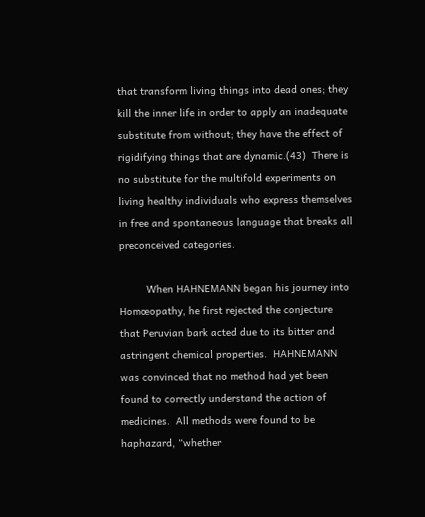that transform living things into dead ones; they kill the inner life in order to apply an inadequate substitute from without; they have the effect of rigidifying things that are dynamic.(43)  There is no substitute for the multifold experiments on living healthy individuals who express themselves in free and spontaneous language that breaks all preconceived categories.

         When HAHNEMANN began his journey into Homœopathy, he first rejected the conjecture that Peruvian bark acted due to its bitter and astringent chemical properties.  HAHNEMANN was convinced that no method had yet been found to correctly understand the action of medicines.  All methods were found to be haphazard, “whether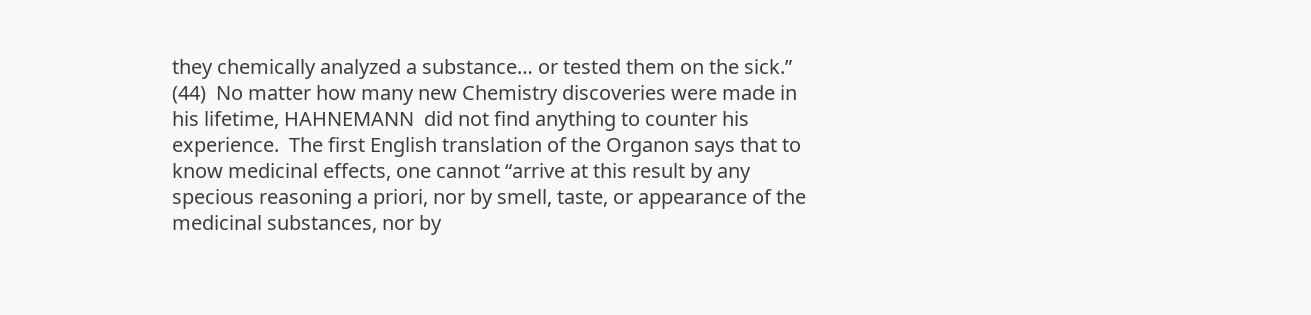they chemically analyzed a substance… or tested them on the sick.” (44)  No matter how many new Chemistry discoveries were made in his lifetime, HAHNEMANN  did not find anything to counter his experience.  The first English translation of the Organon says that to know medicinal effects, one cannot “arrive at this result by any specious reasoning a priori, nor by smell, taste, or appearance of the medicinal substances, nor by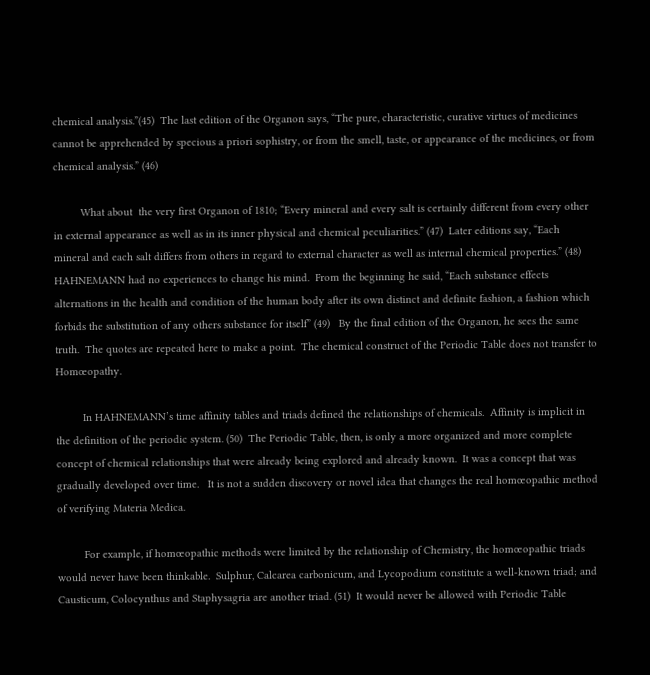chemical analysis.”(45)  The last edition of the Organon says, “The pure, characteristic, curative virtues of medicines cannot be apprehended by specious a priori sophistry, or from the smell, taste, or appearance of the medicines, or from chemical analysis.” (46)

         What about  the very first Organon of 1810; “Every mineral and every salt is certainly different from every other in external appearance as well as in its inner physical and chemical peculiarities.” (47)  Later editions say, “Each mineral and each salt differs from others in regard to external character as well as internal chemical properties.” (48)  HAHNEMANN had no experiences to change his mind.  From the beginning he said, “Each substance effects alternations in the health and condition of the human body after its own distinct and definite fashion, a fashion which forbids the substitution of any others substance for itself” (49)   By the final edition of the Organon, he sees the same truth.  The quotes are repeated here to make a point.  The chemical construct of the Periodic Table does not transfer to Homœopathy.

         In HAHNEMANN’s time affinity tables and triads defined the relationships of chemicals.  Affinity is implicit in the definition of the periodic system. (50)  The Periodic Table, then, is only a more organized and more complete concept of chemical relationships that were already being explored and already known.  It was a concept that was gradually developed over time.   It is not a sudden discovery or novel idea that changes the real homœopathic method of verifying Materia Medica.

         For example, if homœopathic methods were limited by the relationship of Chemistry, the homœopathic triads would never have been thinkable.  Sulphur, Calcarea carbonicum, and Lycopodium constitute a well-known triad; and Causticum, Colocynthus and Staphysagria are another triad. (51)  It would never be allowed with Periodic Table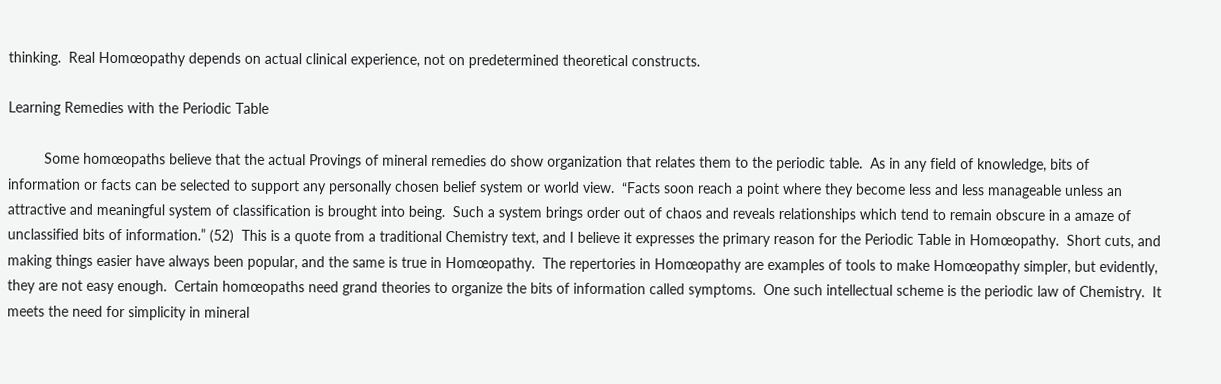thinking.  Real Homœopathy depends on actual clinical experience, not on predetermined theoretical constructs.

Learning Remedies with the Periodic Table

         Some homœopaths believe that the actual Provings of mineral remedies do show organization that relates them to the periodic table.  As in any field of knowledge, bits of information or facts can be selected to support any personally chosen belief system or world view.  “Facts soon reach a point where they become less and less manageable unless an attractive and meaningful system of classification is brought into being.  Such a system brings order out of chaos and reveals relationships which tend to remain obscure in a amaze of unclassified bits of information.” (52)  This is a quote from a traditional Chemistry text, and I believe it expresses the primary reason for the Periodic Table in Homœopathy.  Short cuts, and making things easier have always been popular, and the same is true in Homœopathy.  The repertories in Homœopathy are examples of tools to make Homœopathy simpler, but evidently, they are not easy enough.  Certain homœopaths need grand theories to organize the bits of information called symptoms.  One such intellectual scheme is the periodic law of Chemistry.  It meets the need for simplicity in mineral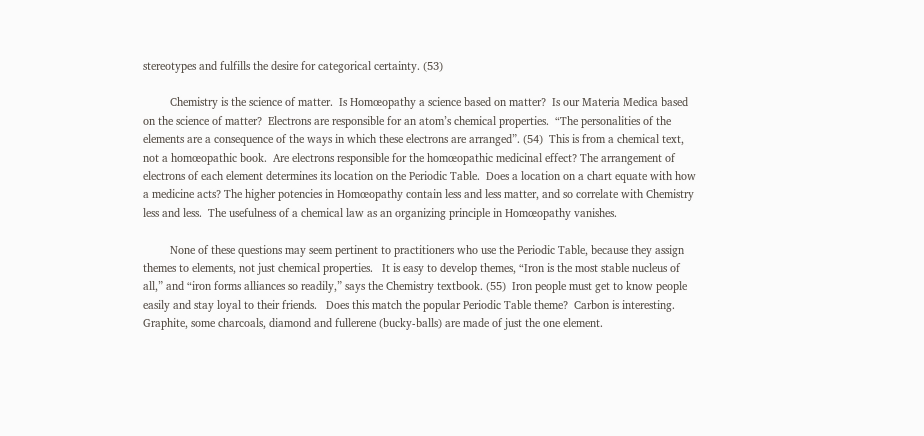stereotypes and fulfills the desire for categorical certainty. (53)

         Chemistry is the science of matter.  Is Homœopathy a science based on matter?  Is our Materia Medica based on the science of matter?  Electrons are responsible for an atom’s chemical properties.  “The personalities of the elements are a consequence of the ways in which these electrons are arranged”. (54)  This is from a chemical text, not a homœopathic book.  Are electrons responsible for the homœopathic medicinal effect? The arrangement of electrons of each element determines its location on the Periodic Table.  Does a location on a chart equate with how a medicine acts? The higher potencies in Homœopathy contain less and less matter, and so correlate with Chemistry less and less.  The usefulness of a chemical law as an organizing principle in Homœopathy vanishes.

         None of these questions may seem pertinent to practitioners who use the Periodic Table, because they assign themes to elements, not just chemical properties.   It is easy to develop themes, “Iron is the most stable nucleus of all,” and “iron forms alliances so readily,” says the Chemistry textbook. (55)  Iron people must get to know people easily and stay loyal to their friends.   Does this match the popular Periodic Table theme?  Carbon is interesting.  Graphite, some charcoals, diamond and fullerene (bucky-balls) are made of just the one element.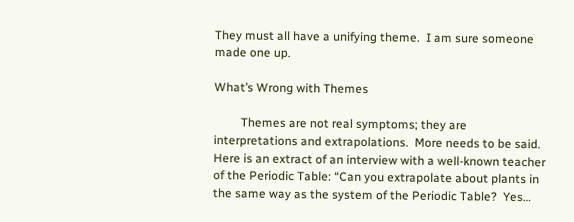They must all have a unifying theme.  I am sure someone made one up.

What’s Wrong with Themes

         Themes are not real symptoms; they are interpretations and extrapolations.  More needs to be said.  Here is an extract of an interview with a well-known teacher of the Periodic Table: “Can you extrapolate about plants in the same way as the system of the Periodic Table?  Yes…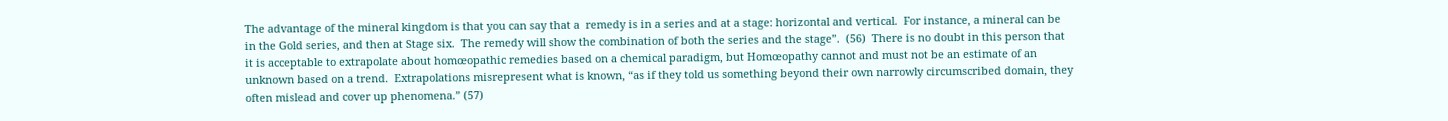The advantage of the mineral kingdom is that you can say that a  remedy is in a series and at a stage: horizontal and vertical.  For instance, a mineral can be in the Gold series, and then at Stage six.  The remedy will show the combination of both the series and the stage”.  (56)  There is no doubt in this person that it is acceptable to extrapolate about homœopathic remedies based on a chemical paradigm, but Homœopathy cannot and must not be an estimate of an unknown based on a trend.  Extrapolations misrepresent what is known, “as if they told us something beyond their own narrowly circumscribed domain, they often mislead and cover up phenomena.” (57)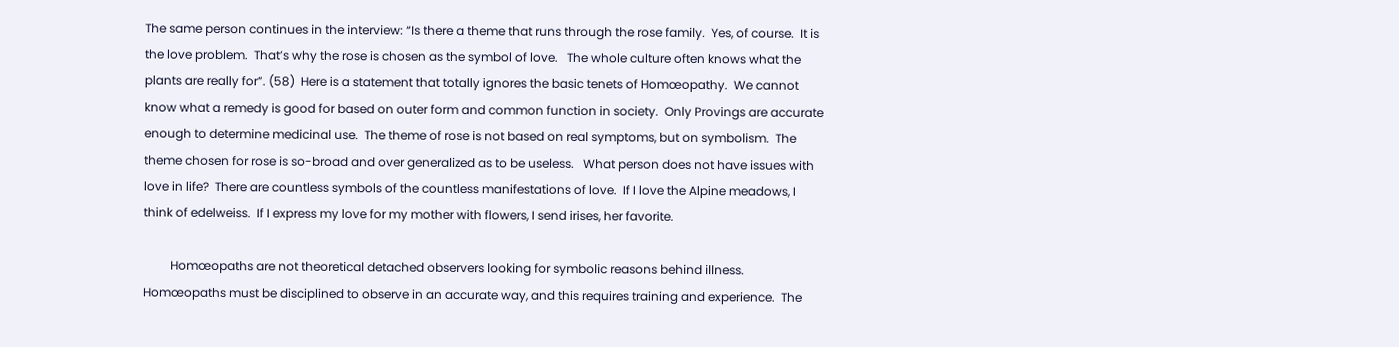The same person continues in the interview: “Is there a theme that runs through the rose family.  Yes, of course.  It is the love problem.  That’s why the rose is chosen as the symbol of love.   The whole culture often knows what the plants are really for”. (58)  Here is a statement that totally ignores the basic tenets of Homœopathy.  We cannot know what a remedy is good for based on outer form and common function in society.  Only Provings are accurate enough to determine medicinal use.  The theme of rose is not based on real symptoms, but on symbolism.  The theme chosen for rose is so-broad and over generalized as to be useless.   What person does not have issues with love in life?  There are countless symbols of the countless manifestations of love.  If I love the Alpine meadows, I think of edelweiss.  If I express my love for my mother with flowers, I send irises, her favorite.

         Homœopaths are not theoretical detached observers looking for symbolic reasons behind illness.  Homœopaths must be disciplined to observe in an accurate way, and this requires training and experience.  The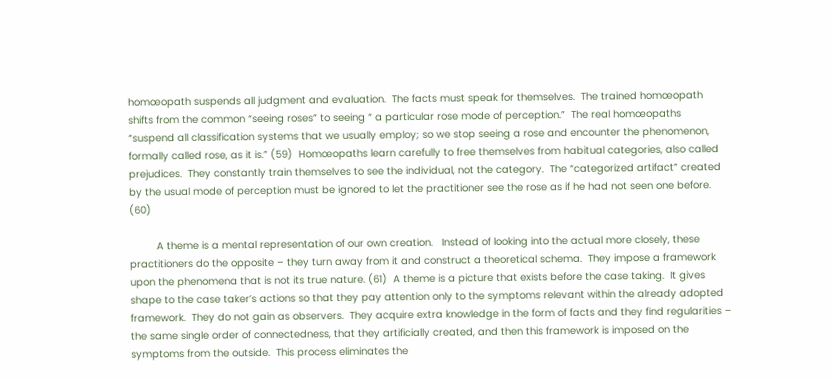homœopath suspends all judgment and evaluation.  The facts must speak for themselves.  The trained homœopath shifts from the common “seeing roses” to seeing “ a particular rose mode of perception.”  The real homœopaths “suspend all classification systems that we usually employ; so we stop seeing a rose and encounter the phenomenon, formally called rose, as it is.” (59)  Homœopaths learn carefully to free themselves from habitual categories, also called prejudices.  They constantly train themselves to see the individual, not the category.  The “categorized artifact” created by the usual mode of perception must be ignored to let the practitioner see the rose as if he had not seen one before. (60)

         A theme is a mental representation of our own creation.   Instead of looking into the actual more closely, these practitioners do the opposite – they turn away from it and construct a theoretical schema.  They impose a framework upon the phenomena that is not its true nature. (61)  A theme is a picture that exists before the case taking.  It gives shape to the case taker’s actions so that they pay attention only to the symptoms relevant within the already adopted framework.  They do not gain as observers.  They acquire extra knowledge in the form of facts and they find regularities – the same single order of connectedness, that they artificially created, and then this framework is imposed on the symptoms from the outside.  This process eliminates the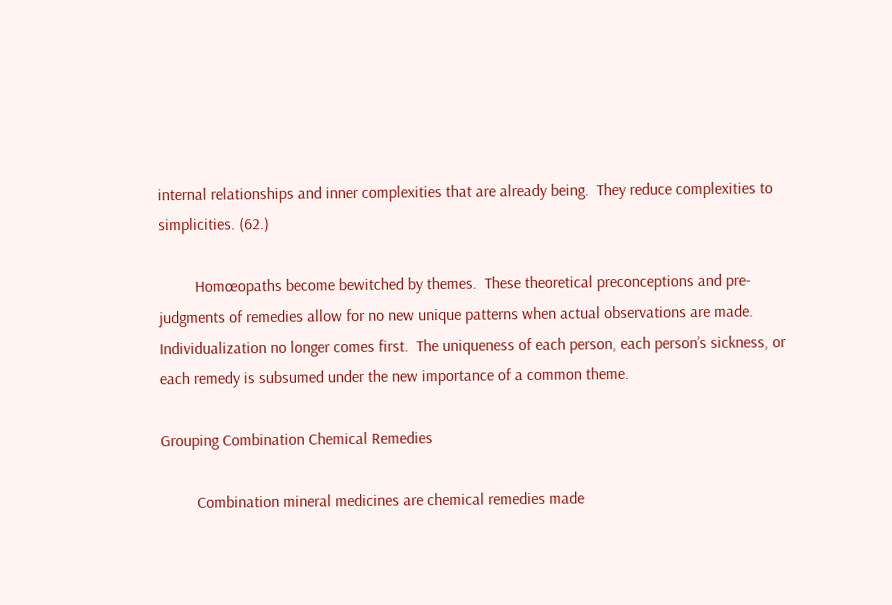internal relationships and inner complexities that are already being.  They reduce complexities to simplicities. (62.)

         Homœopaths become bewitched by themes.  These theoretical preconceptions and pre-judgments of remedies allow for no new unique patterns when actual observations are made.  Individualization no longer comes first.  The uniqueness of each person, each person’s sickness, or each remedy is subsumed under the new importance of a common theme.

Grouping Combination Chemical Remedies

         Combination mineral medicines are chemical remedies made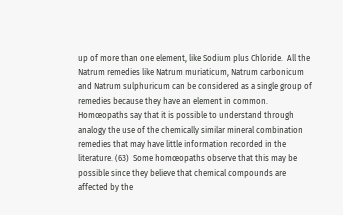up of more than one element, like Sodium plus Chloride.  All the Natrum remedies like Natrum muriaticum, Natrum carbonicum and Natrum sulphuricum can be considered as a single group of remedies because they have an element in common.  Homœopaths say that it is possible to understand through analogy the use of the chemically similar mineral combination remedies that may have little information recorded in the literature. (63)  Some homœopaths observe that this may be possible since they believe that chemical compounds are affected by the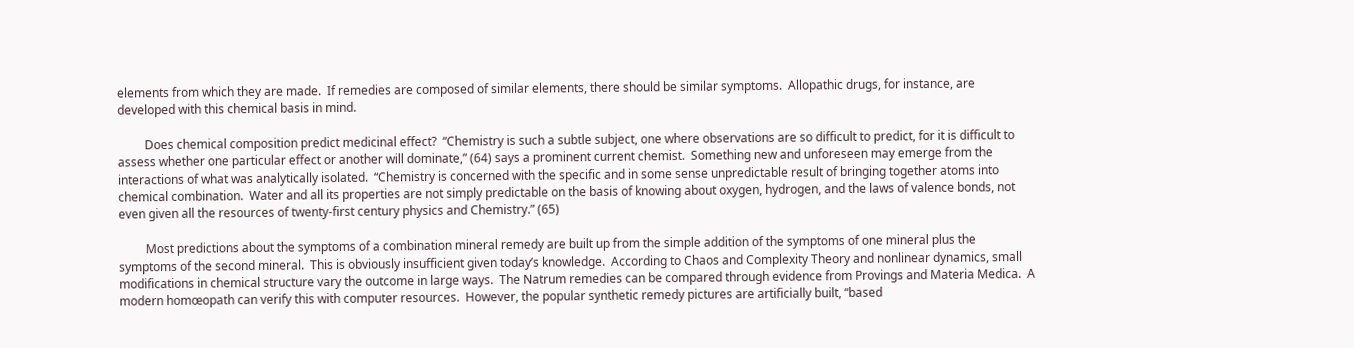elements from which they are made.  If remedies are composed of similar elements, there should be similar symptoms.  Allopathic drugs, for instance, are developed with this chemical basis in mind.

         Does chemical composition predict medicinal effect?  “Chemistry is such a subtle subject, one where observations are so difficult to predict, for it is difficult to assess whether one particular effect or another will dominate,” (64) says a prominent current chemist.  Something new and unforeseen may emerge from the interactions of what was analytically isolated.  “Chemistry is concerned with the specific and in some sense unpredictable result of bringing together atoms into chemical combination.  Water and all its properties are not simply predictable on the basis of knowing about oxygen, hydrogen, and the laws of valence bonds, not even given all the resources of twenty-first century physics and Chemistry.” (65)

         Most predictions about the symptoms of a combination mineral remedy are built up from the simple addition of the symptoms of one mineral plus the symptoms of the second mineral.  This is obviously insufficient given today’s knowledge.  According to Chaos and Complexity Theory and nonlinear dynamics, small modifications in chemical structure vary the outcome in large ways.  The Natrum remedies can be compared through evidence from Provings and Materia Medica.  A modern homœopath can verify this with computer resources.  However, the popular synthetic remedy pictures are artificially built, “based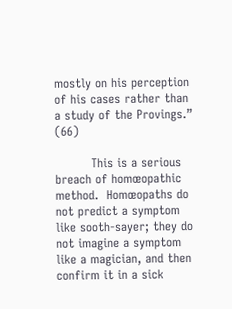mostly on his perception of his cases rather than a study of the Provings.” (66)

         This is a serious breach of homœopathic method.  Homœopaths do not predict a symptom like sooth-sayer; they do not imagine a symptom like a magician, and then confirm it in a sick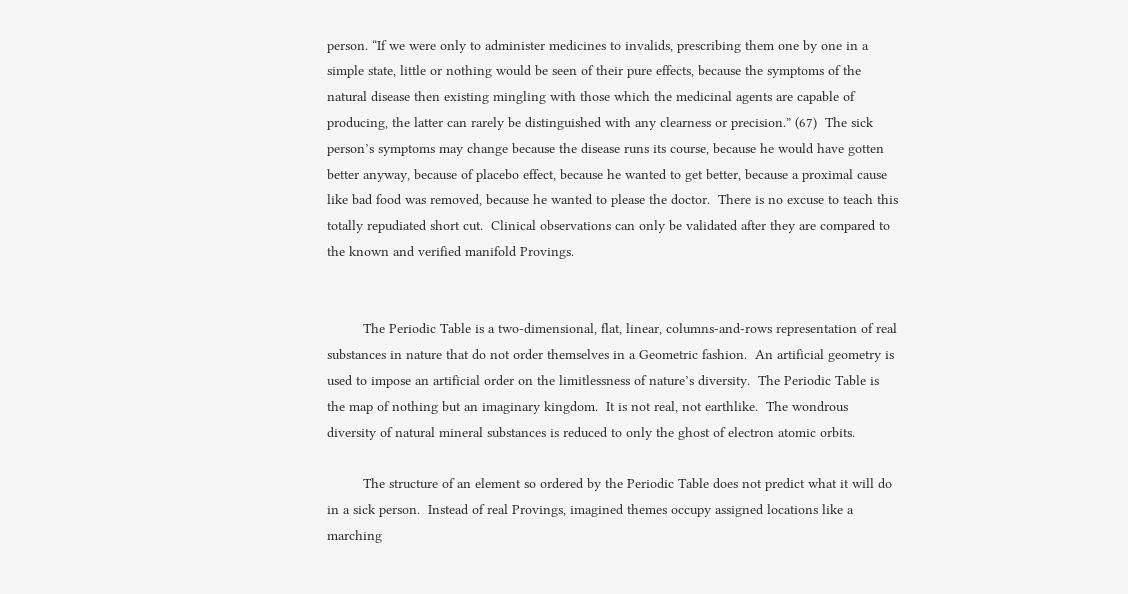person. “If we were only to administer medicines to invalids, prescribing them one by one in a simple state, little or nothing would be seen of their pure effects, because the symptoms of the natural disease then existing mingling with those which the medicinal agents are capable of producing, the latter can rarely be distinguished with any clearness or precision.” (67)  The sick person’s symptoms may change because the disease runs its course, because he would have gotten better anyway, because of placebo effect, because he wanted to get better, because a proximal cause like bad food was removed, because he wanted to please the doctor.  There is no excuse to teach this totally repudiated short cut.  Clinical observations can only be validated after they are compared to the known and verified manifold Provings.


         The Periodic Table is a two-dimensional, flat, linear, columns-and-rows representation of real substances in nature that do not order themselves in a Geometric fashion.  An artificial geometry is used to impose an artificial order on the limitlessness of nature’s diversity.  The Periodic Table is the map of nothing but an imaginary kingdom.  It is not real, not earthlike.  The wondrous diversity of natural mineral substances is reduced to only the ghost of electron atomic orbits.

         The structure of an element so ordered by the Periodic Table does not predict what it will do in a sick person.  Instead of real Provings, imagined themes occupy assigned locations like a marching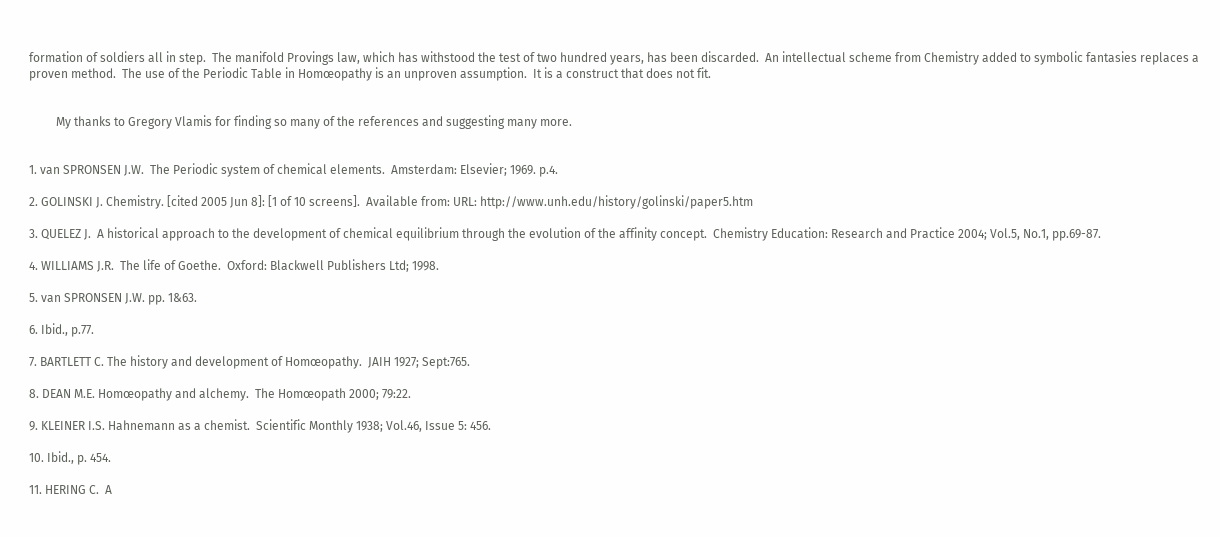formation of soldiers all in step.  The manifold Provings law, which has withstood the test of two hundred years, has been discarded.  An intellectual scheme from Chemistry added to symbolic fantasies replaces a proven method.  The use of the Periodic Table in Homœopathy is an unproven assumption.  It is a construct that does not fit.


         My thanks to Gregory Vlamis for finding so many of the references and suggesting many more.


1. van SPRONSEN J.W.  The Periodic system of chemical elements.  Amsterdam: Elsevier; 1969. p.4.

2. GOLINSKI J. Chemistry. [cited 2005 Jun 8]: [1 of 10 screens].  Available from: URL: http://www.unh.edu/history/golinski/paper5.htm

3. QUELEZ J.  A historical approach to the development of chemical equilibrium through the evolution of the affinity concept.  Chemistry Education: Research and Practice 2004; Vol.5, No.1, pp.69-87.

4. WILLIAMS J.R.  The life of Goethe.  Oxford: Blackwell Publishers Ltd; 1998.

5. van SPRONSEN J.W. pp. 1&63.

6. Ibid., p.77.

7. BARTLETT C. The history and development of Homœopathy.  JAIH 1927; Sept:765.

8. DEAN M.E. Homœopathy and alchemy.  The Homœopath 2000; 79:22.

9. KLEINER I.S. Hahnemann as a chemist.  Scientific Monthly 1938; Vol.46, Issue 5: 456.

10. Ibid., p. 454.

11. HERING C.  A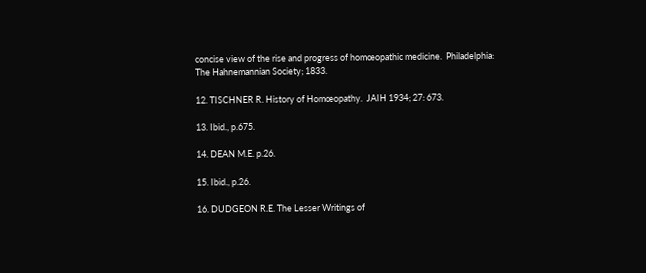concise view of the rise and progress of homœopathic medicine.  Philadelphia: The Hahnemannian Society; 1833.

12. TISCHNER R. History of Homœopathy.  JAIH 1934; 27: 673.

13. Ibid., p.675.

14. DEAN M.E. p.26.

15. Ibid., p.26.

16. DUDGEON R.E. The Lesser Writings of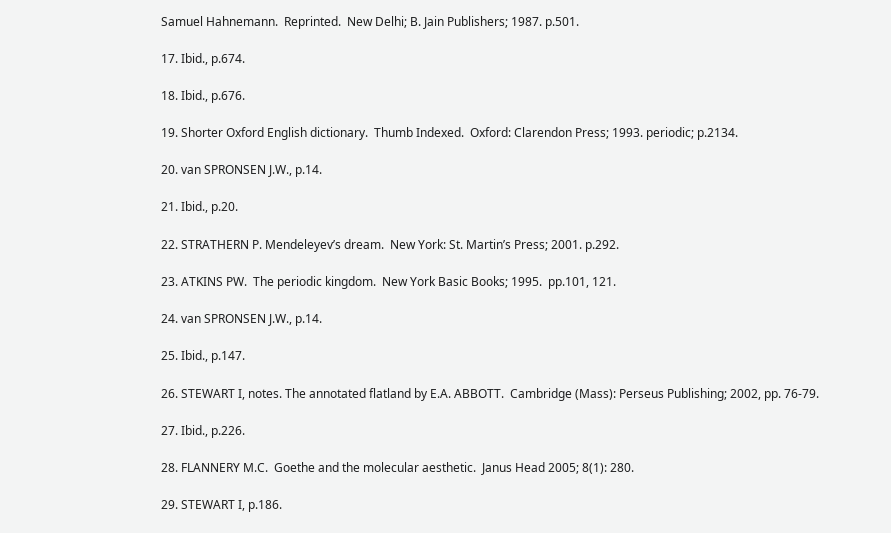Samuel Hahnemann.  Reprinted.  New Delhi; B. Jain Publishers; 1987. p.501.

17. Ibid., p.674.

18. Ibid., p.676.

19. Shorter Oxford English dictionary.  Thumb Indexed.  Oxford: Clarendon Press; 1993. periodic; p.2134.

20. van SPRONSEN J.W., p.14.

21. Ibid., p.20.

22. STRATHERN P. Mendeleyev’s dream.  New York: St. Martin’s Press; 2001. p.292.

23. ATKINS PW.  The periodic kingdom.  New York Basic Books; 1995.  pp.101, 121.

24. van SPRONSEN J.W., p.14.

25. Ibid., p.147.

26. STEWART I, notes. The annotated flatland by E.A. ABBOTT.  Cambridge (Mass): Perseus Publishing; 2002, pp. 76-79.

27. Ibid., p.226.

28. FLANNERY M.C.  Goethe and the molecular aesthetic.  Janus Head 2005; 8(1): 280.

29. STEWART I, p.186.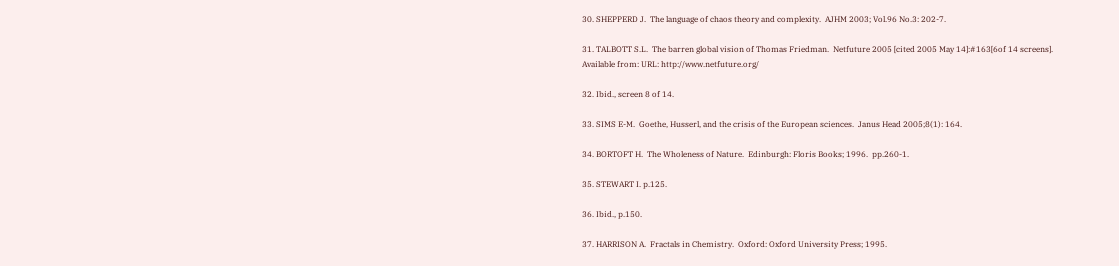30. SHEPPERD J.  The language of chaos theory and complexity.  AJHM 2003; Vol.96 No.3: 202-7.

31. TALBOTT S.L.  The barren global vision of Thomas Friedman.  Netfuture 2005 [cited 2005 May 14]:#163[6of 14 screens].  Available from: URL: http://www.netfuture.org/

32. Ibid., screen 8 of 14.

33. SIMS E-M.  Goethe, Husserl, and the crisis of the European sciences.  Janus Head 2005;8(1): 164.

34. BORTOFT H.  The Wholeness of Nature.  Edinburgh: Floris Books; 1996.  pp.260-1.

35. STEWART I. p.125.

36. Ibid., p.150.

37. HARRISON A.  Fractals in Chemistry.  Oxford: Oxford University Press; 1995.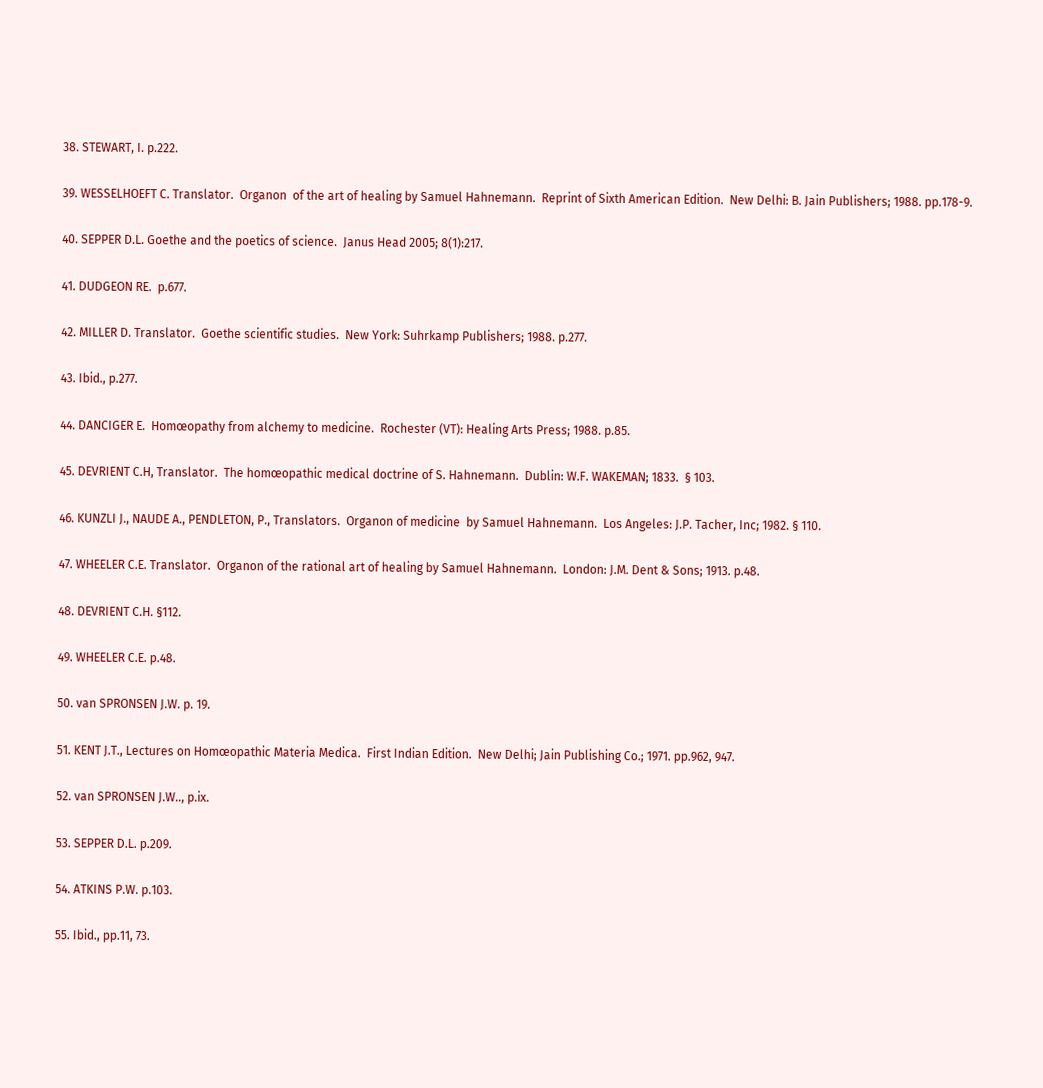38. STEWART, I. p.222.

39. WESSELHOEFT C. Translator.  Organon  of the art of healing by Samuel Hahnemann.  Reprint of Sixth American Edition.  New Delhi: B. Jain Publishers; 1988. pp.178-9.

40. SEPPER D.L. Goethe and the poetics of science.  Janus Head 2005; 8(1):217.

41. DUDGEON RE.  p.677.

42. MILLER D. Translator.  Goethe scientific studies.  New York: Suhrkamp Publishers; 1988. p.277.

43. Ibid., p.277.

44. DANCIGER E.  Homœopathy from alchemy to medicine.  Rochester (VT): Healing Arts Press; 1988. p.85.

45. DEVRIENT C.H, Translator.  The homœopathic medical doctrine of S. Hahnemann.  Dublin: W.F. WAKEMAN; 1833.  § 103.

46. KUNZLI J., NAUDE A., PENDLETON, P., Translators.  Organon of medicine  by Samuel Hahnemann.  Los Angeles: J.P. Tacher, Inc; 1982. § 110.

47. WHEELER C.E. Translator.  Organon of the rational art of healing by Samuel Hahnemann.  London: J.M. Dent & Sons; 1913. p.48.

48. DEVRIENT C.H. §112.

49. WHEELER C.E. p.48.

50. van SPRONSEN J.W. p. 19.

51. KENT J.T., Lectures on Homœopathic Materia Medica.  First Indian Edition.  New Delhi; Jain Publishing Co.; 1971. pp.962, 947.

52. van SPRONSEN J.W.., p.ix.

53. SEPPER D.L. p.209.

54. ATKINS P.W. p.103.

55. Ibid., pp.11, 73.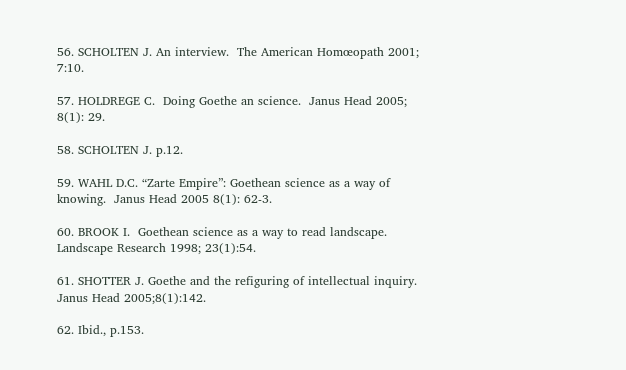56. SCHOLTEN J. An interview.  The American Homœopath 2001; 7:10.

57. HOLDREGE C.  Doing Goethe an science.  Janus Head 2005; 8(1): 29.

58. SCHOLTEN J. p.12.

59. WAHL D.C. “Zarte Empire”: Goethean science as a way of knowing.  Janus Head 2005 8(1): 62-3.

60. BROOK I.  Goethean science as a way to read landscape.  Landscape Research 1998; 23(1):54.

61. SHOTTER J. Goethe and the refiguring of intellectual inquiry. Janus Head 2005;8(1):142.

62. Ibid., p.153.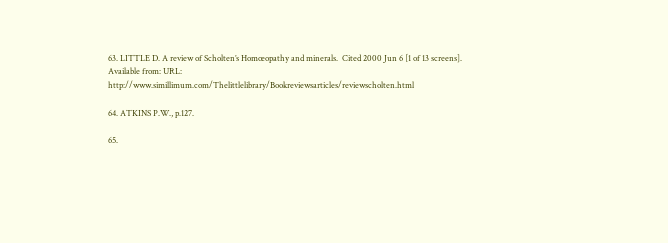63. LITTLE D. A review of Scholten’s Homœopathy and minerals.  Cited 2000 Jun 6 [1 of 13 screens].  Available from: URL: http://www.simillimum.com/Thelittlelibrary/Bookreviewsarticles/reviewscholten.html

64. ATKINS P.W., p.127.

65.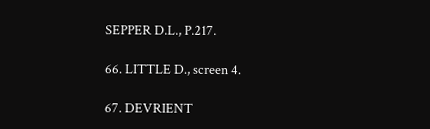SEPPER D.L., P.217.

66. LITTLE D., screen 4.

67. DEVRIENT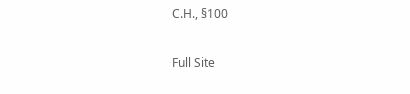C.H., §100

Full Site